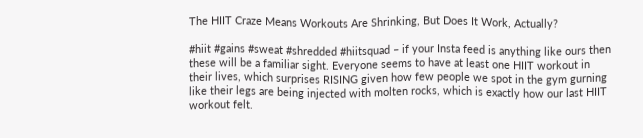The HIIT Craze Means Workouts Are Shrinking, But Does It Work, Actually?

#hiit #gains #sweat #shredded #hiitsquad – if your Insta feed is anything like ours then these will be a familiar sight. Everyone seems to have at least one HIIT workout in their lives, which surprises RISING given how few people we spot in the gym gurning like their legs are being injected with molten rocks, which is exactly how our last HIIT workout felt.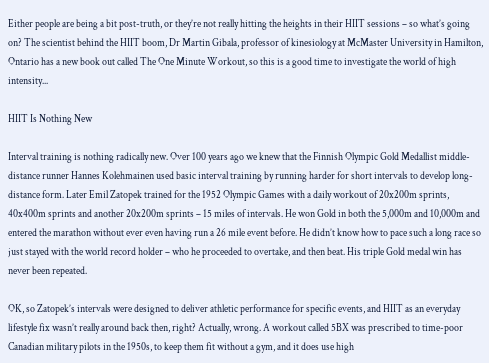Either people are being a bit post-truth, or they’re not really hitting the heights in their HIIT sessions – so what’s going on? The scientist behind the HIIT boom, Dr Martin Gibala, professor of kinesiology at McMaster University in Hamilton, Ontario has a new book out called The One Minute Workout, so this is a good time to investigate the world of high intensity...

HIIT Is Nothing New

Interval training is nothing radically new. Over 100 years ago we knew that the Finnish Olympic Gold Medallist middle-distance runner Hannes Kolehmainen used basic interval training by running harder for short intervals to develop long-distance form. Later Emil Zatopek trained for the 1952 Olympic Games with a daily workout of 20x200m sprints, 40x400m sprints and another 20x200m sprints – 15 miles of intervals. He won Gold in both the 5,000m and 10,000m and entered the marathon without ever even having run a 26 mile event before. He didn’t know how to pace such a long race so just stayed with the world record holder – who he proceeded to overtake, and then beat. His triple Gold medal win has never been repeated.

OK, so Zatopek’s intervals were designed to deliver athletic performance for specific events, and HIIT as an everyday lifestyle fix wasn’t really around back then, right? Actually, wrong. A workout called 5BX was prescribed to time-poor Canadian military pilots in the 1950s, to keep them fit without a gym, and it does use high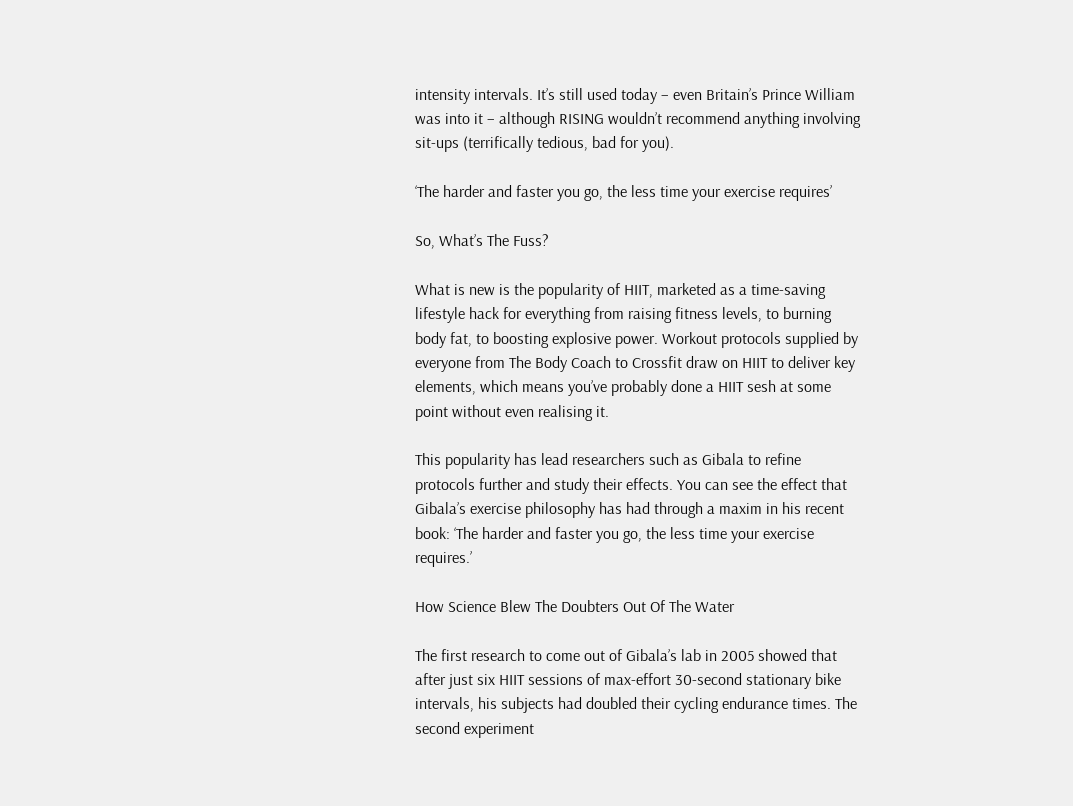intensity intervals. It’s still used today – even Britain’s Prince William was into it – although RISING wouldn’t recommend anything involving sit-ups (terrifically tedious, bad for you).

‘The harder and faster you go, the less time your exercise requires’

So, What’s The Fuss?

What is new is the popularity of HIIT, marketed as a time-saving lifestyle hack for everything from raising fitness levels, to burning body fat, to boosting explosive power. Workout protocols supplied by everyone from The Body Coach to Crossfit draw on HIIT to deliver key elements, which means you’ve probably done a HIIT sesh at some point without even realising it.

This popularity has lead researchers such as Gibala to refine protocols further and study their effects. You can see the effect that Gibala’s exercise philosophy has had through a maxim in his recent book: ‘The harder and faster you go, the less time your exercise requires.’

How Science Blew The Doubters Out Of The Water

The first research to come out of Gibala’s lab in 2005 showed that after just six HIIT sessions of max-effort 30-second stationary bike intervals, his subjects had doubled their cycling endurance times. The second experiment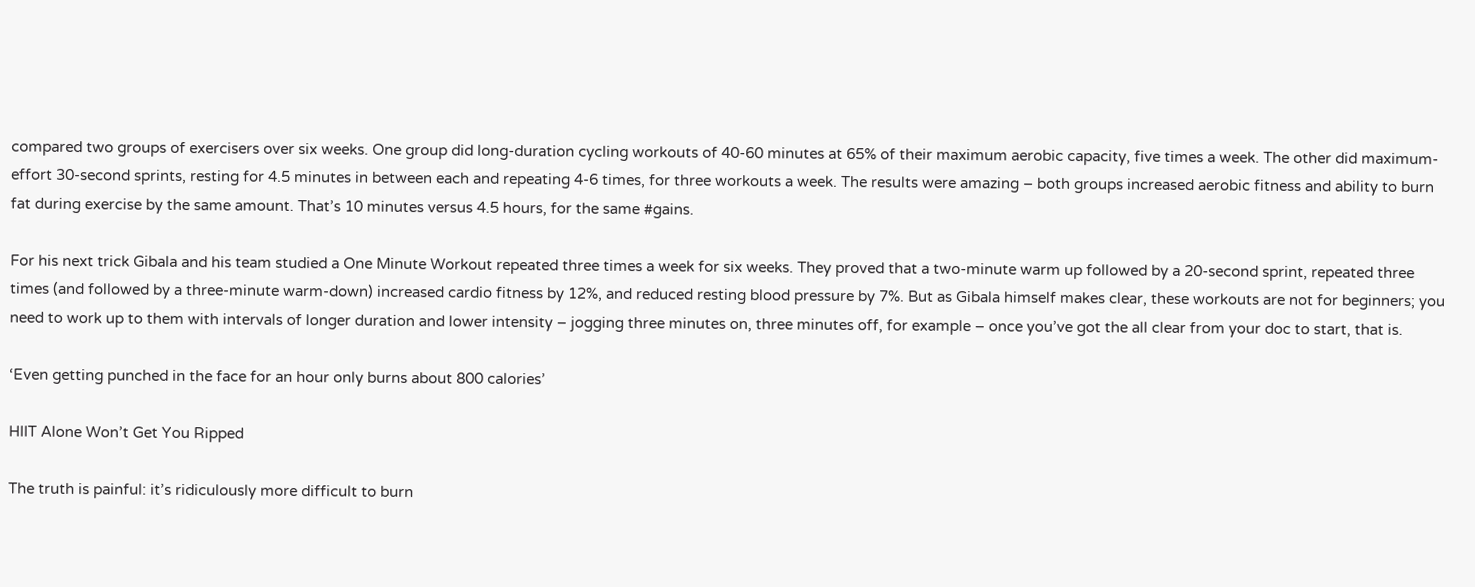compared two groups of exercisers over six weeks. One group did long-duration cycling workouts of 40-60 minutes at 65% of their maximum aerobic capacity, five times a week. The other did maximum-effort 30-second sprints, resting for 4.5 minutes in between each and repeating 4-6 times, for three workouts a week. The results were amazing – both groups increased aerobic fitness and ability to burn fat during exercise by the same amount. That’s 10 minutes versus 4.5 hours, for the same #gains.

For his next trick Gibala and his team studied a One Minute Workout repeated three times a week for six weeks. They proved that a two-minute warm up followed by a 20-second sprint, repeated three times (and followed by a three-minute warm-down) increased cardio fitness by 12%, and reduced resting blood pressure by 7%. But as Gibala himself makes clear, these workouts are not for beginners; you need to work up to them with intervals of longer duration and lower intensity – jogging three minutes on, three minutes off, for example – once you’ve got the all clear from your doc to start, that is.

‘Even getting punched in the face for an hour only burns about 800 calories’

HIIT Alone Won’t Get You Ripped

The truth is painful: it’s ridiculously more difficult to burn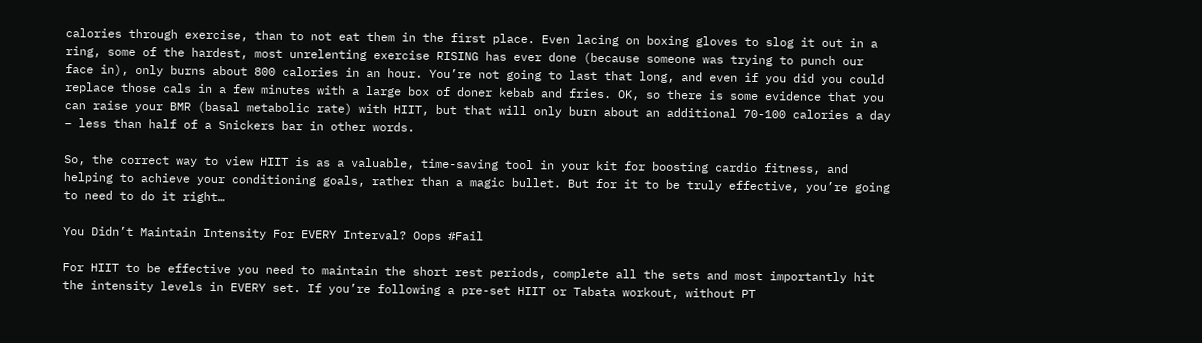calories through exercise, than to not eat them in the first place. Even lacing on boxing gloves to slog it out in a ring, some of the hardest, most unrelenting exercise RISING has ever done (because someone was trying to punch our face in), only burns about 800 calories in an hour. You’re not going to last that long, and even if you did you could replace those cals in a few minutes with a large box of doner kebab and fries. OK, so there is some evidence that you can raise your BMR (basal metabolic rate) with HIIT, but that will only burn about an additional 70-100 calories a day – less than half of a Snickers bar in other words.

So, the correct way to view HIIT is as a valuable, time-saving tool in your kit for boosting cardio fitness, and helping to achieve your conditioning goals, rather than a magic bullet. But for it to be truly effective, you’re going to need to do it right…

You Didn’t Maintain Intensity For EVERY Interval? Oops #Fail

For HIIT to be effective you need to maintain the short rest periods, complete all the sets and most importantly hit the intensity levels in EVERY set. If you’re following a pre-set HIIT or Tabata workout, without PT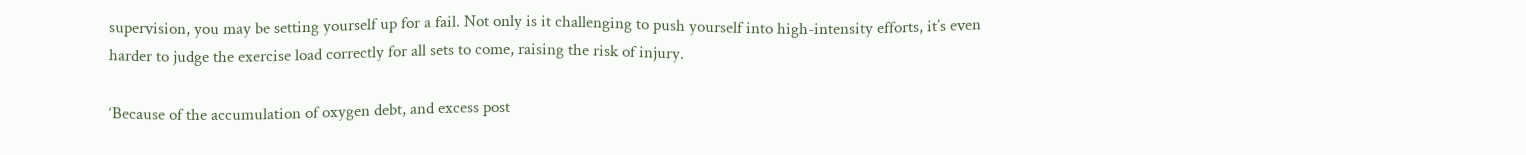supervision, you may be setting yourself up for a fail. Not only is it challenging to push yourself into high-intensity efforts, it’s even harder to judge the exercise load correctly for all sets to come, raising the risk of injury.

‘Because of the accumulation of oxygen debt, and excess post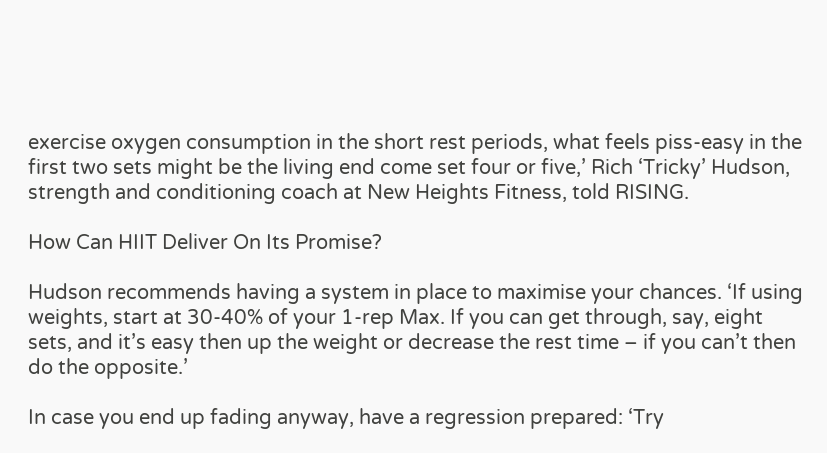exercise oxygen consumption in the short rest periods, what feels piss-easy in the first two sets might be the living end come set four or five,’ Rich ‘Tricky’ Hudson, strength and conditioning coach at New Heights Fitness, told RISING.

How Can HIIT Deliver On Its Promise?

Hudson recommends having a system in place to maximise your chances. ‘If using weights, start at 30-40% of your 1-rep Max. If you can get through, say, eight sets, and it’s easy then up the weight or decrease the rest time – if you can’t then do the opposite.’

In case you end up fading anyway, have a regression prepared: ‘Try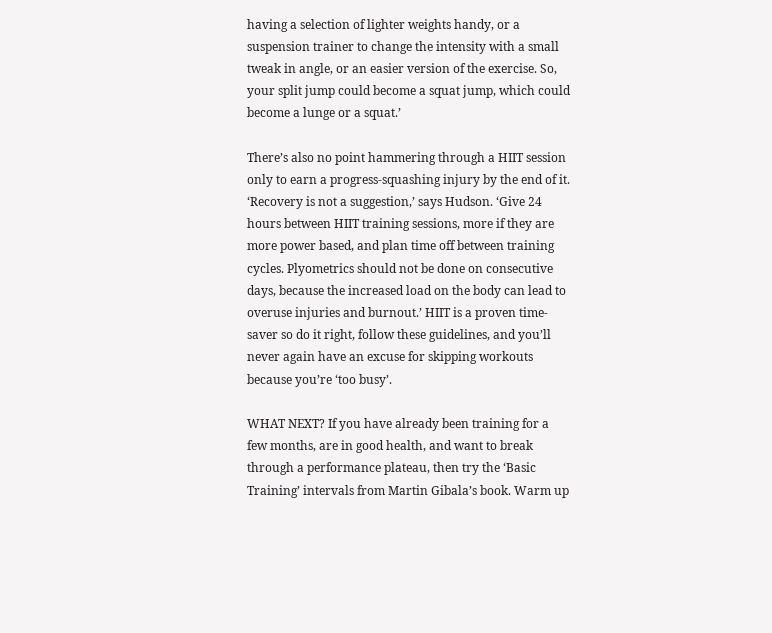having a selection of lighter weights handy, or a suspension trainer to change the intensity with a small tweak in angle, or an easier version of the exercise. So, your split jump could become a squat jump, which could become a lunge or a squat.’

There’s also no point hammering through a HIIT session only to earn a progress-squashing injury by the end of it. ‘Recovery is not a suggestion,’ says Hudson. ‘Give 24 hours between HIIT training sessions, more if they are more power based, and plan time off between training cycles. Plyometrics should not be done on consecutive days, because the increased load on the body can lead to overuse injuries and burnout.’ HIIT is a proven time-saver so do it right, follow these guidelines, and you’ll never again have an excuse for skipping workouts because you’re ‘too busy’.

WHAT NEXT? If you have already been training for a few months, are in good health, and want to break through a performance plateau, then try the ‘Basic Training’ intervals from Martin Gibala’s book. Warm up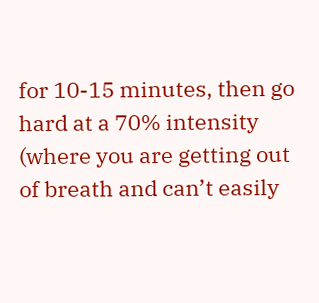for 10-15 minutes, then go hard at a 70% intensity (where you are getting out of breath and can’t easily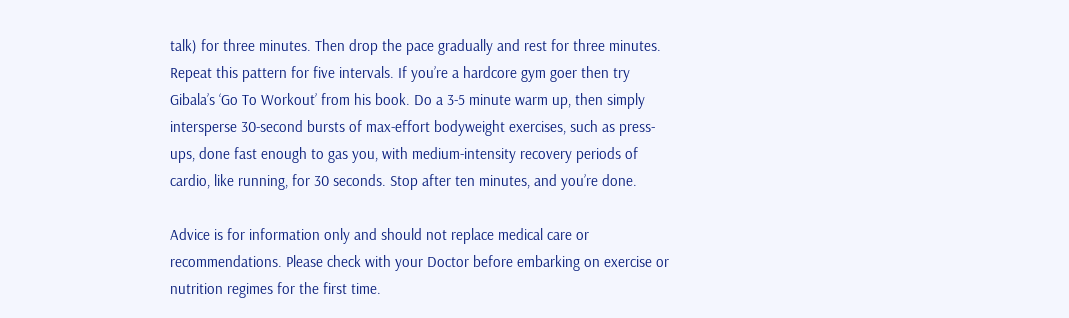talk) for three minutes. Then drop the pace gradually and rest for three minutes. Repeat this pattern for five intervals. If you’re a hardcore gym goer then try Gibala’s ‘Go To Workout’ from his book. Do a 3-5 minute warm up, then simply intersperse 30-second bursts of max-effort bodyweight exercises, such as press-ups, done fast enough to gas you, with medium-intensity recovery periods of cardio, like running, for 30 seconds. Stop after ten minutes, and you’re done.

Advice is for information only and should not replace medical care or recommendations. Please check with your Doctor before embarking on exercise or nutrition regimes for the first time.